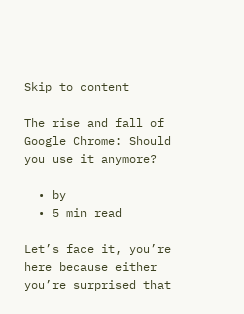Skip to content

The rise and fall of Google Chrome: Should you use it anymore?

  • by
  • 5 min read

Let’s face it, you’re here because either you’re surprised that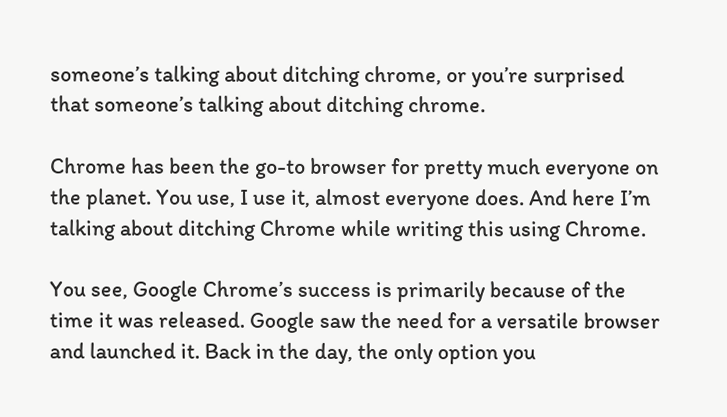someone’s talking about ditching chrome, or you’re surprised that someone’s talking about ditching chrome.

Chrome has been the go-to browser for pretty much everyone on the planet. You use, I use it, almost everyone does. And here I’m talking about ditching Chrome while writing this using Chrome.

You see, Google Chrome’s success is primarily because of the time it was released. Google saw the need for a versatile browser and launched it. Back in the day, the only option you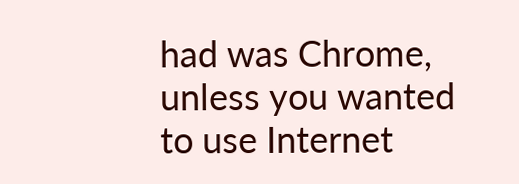had was Chrome, unless you wanted to use Internet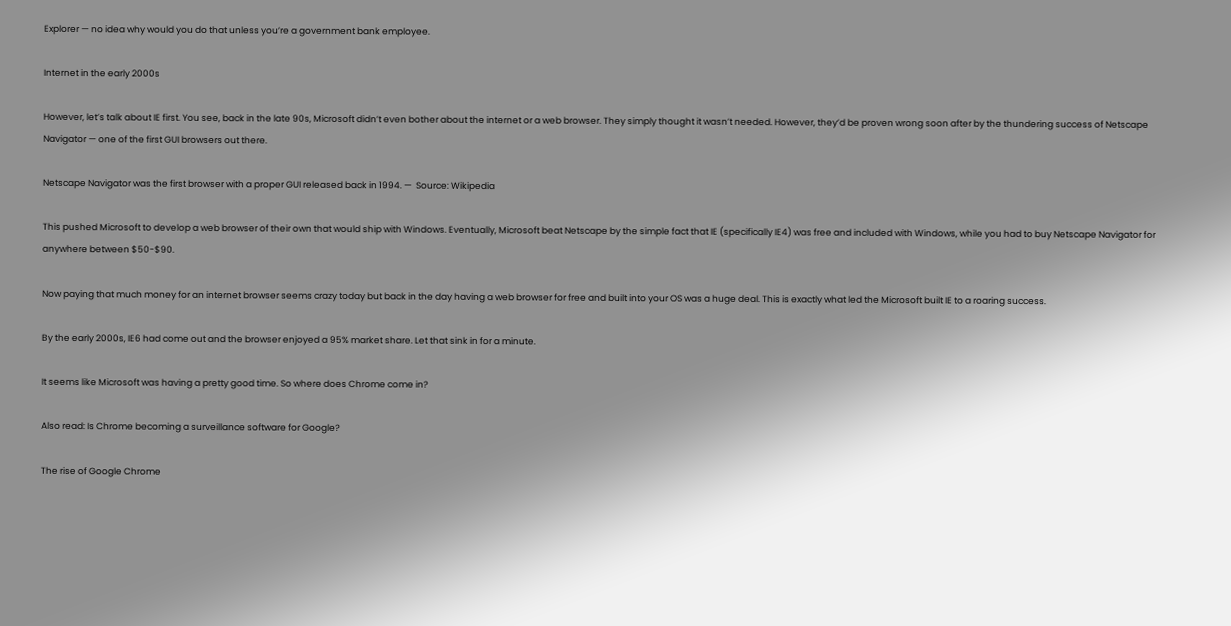Explorer — no idea why would you do that unless you’re a government bank employee.

Internet in the early 2000s

However, let’s talk about IE first. You see, back in the late 90s, Microsoft didn’t even bother about the internet or a web browser. They simply thought it wasn’t needed. However, they’d be proven wrong soon after by the thundering success of Netscape Navigator — one of the first GUI browsers out there.

Netscape Navigator was the first browser with a proper GUI released back in 1994. —  Source: Wikipedia

This pushed Microsoft to develop a web browser of their own that would ship with Windows. Eventually, Microsoft beat Netscape by the simple fact that IE (specifically IE4) was free and included with Windows, while you had to buy Netscape Navigator for anywhere between $50-$90.

Now paying that much money for an internet browser seems crazy today but back in the day having a web browser for free and built into your OS was a huge deal. This is exactly what led the Microsoft built IE to a roaring success.

By the early 2000s, IE6 had come out and the browser enjoyed a 95% market share. Let that sink in for a minute.

It seems like Microsoft was having a pretty good time. So where does Chrome come in?

Also read: Is Chrome becoming a surveillance software for Google?

The rise of Google Chrome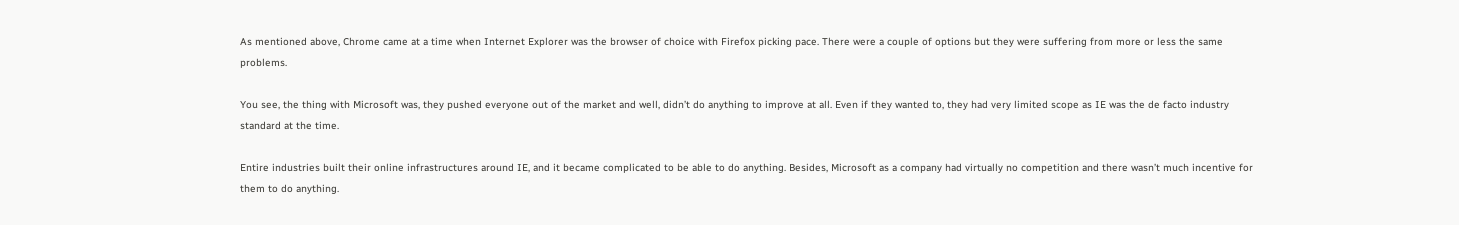As mentioned above, Chrome came at a time when Internet Explorer was the browser of choice with Firefox picking pace. There were a couple of options but they were suffering from more or less the same problems.

You see, the thing with Microsoft was, they pushed everyone out of the market and well, didn’t do anything to improve at all. Even if they wanted to, they had very limited scope as IE was the de facto industry standard at the time.

Entire industries built their online infrastructures around IE, and it became complicated to be able to do anything. Besides, Microsoft as a company had virtually no competition and there wasn’t much incentive for them to do anything.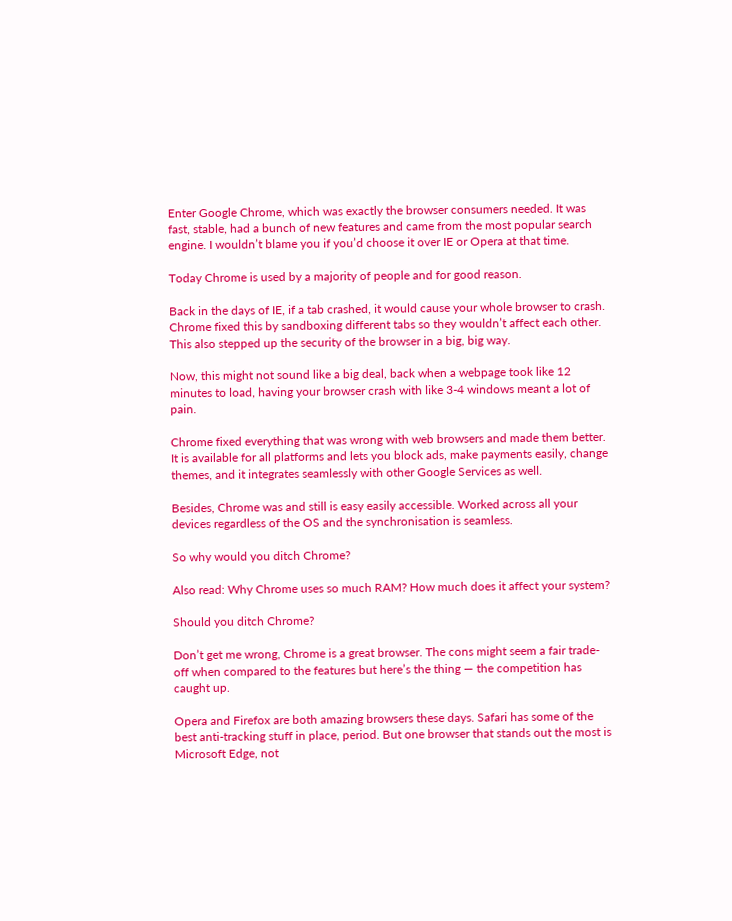Enter Google Chrome, which was exactly the browser consumers needed. It was fast, stable, had a bunch of new features and came from the most popular search engine. I wouldn’t blame you if you’d choose it over IE or Opera at that time.

Today Chrome is used by a majority of people and for good reason.

Back in the days of IE, if a tab crashed, it would cause your whole browser to crash. Chrome fixed this by sandboxing different tabs so they wouldn’t affect each other. This also stepped up the security of the browser in a big, big way.

Now, this might not sound like a big deal, back when a webpage took like 12 minutes to load, having your browser crash with like 3-4 windows meant a lot of pain.

Chrome fixed everything that was wrong with web browsers and made them better. It is available for all platforms and lets you block ads, make payments easily, change themes, and it integrates seamlessly with other Google Services as well.

Besides, Chrome was and still is easy easily accessible. Worked across all your devices regardless of the OS and the synchronisation is seamless.

So why would you ditch Chrome?

Also read: Why Chrome uses so much RAM? How much does it affect your system?

Should you ditch Chrome?

Don’t get me wrong, Chrome is a great browser. The cons might seem a fair trade-off when compared to the features but here’s the thing — the competition has caught up.

Opera and Firefox are both amazing browsers these days. Safari has some of the best anti-tracking stuff in place, period. But one browser that stands out the most is Microsoft Edge, not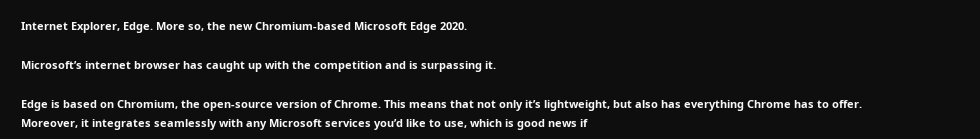Internet Explorer, Edge. More so, the new Chromium-based Microsoft Edge 2020.

Microsoft’s internet browser has caught up with the competition and is surpassing it.

Edge is based on Chromium, the open-source version of Chrome. This means that not only it’s lightweight, but also has everything Chrome has to offer. Moreover, it integrates seamlessly with any Microsoft services you’d like to use, which is good news if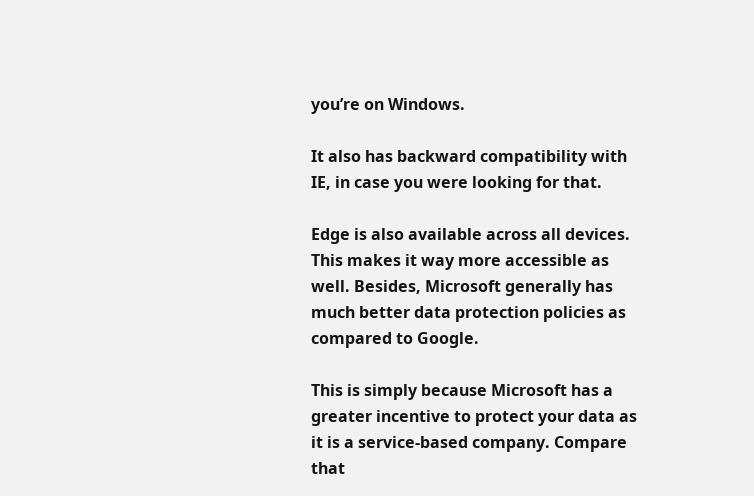you’re on Windows.

It also has backward compatibility with IE, in case you were looking for that.

Edge is also available across all devices. This makes it way more accessible as well. Besides, Microsoft generally has much better data protection policies as compared to Google.

This is simply because Microsoft has a greater incentive to protect your data as it is a service-based company. Compare that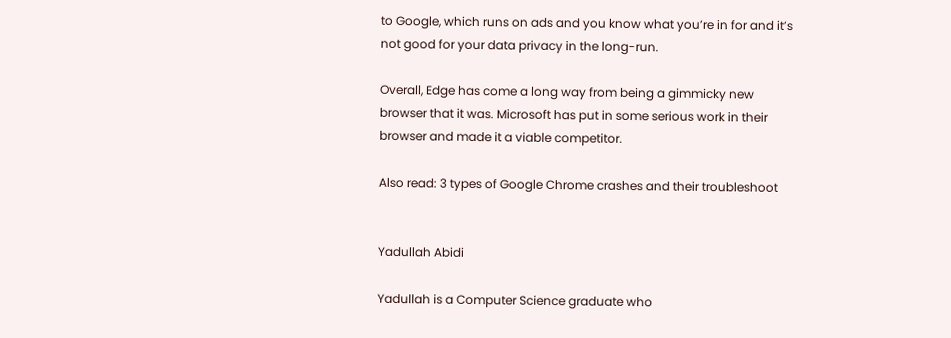to Google, which runs on ads and you know what you’re in for and it’s not good for your data privacy in the long-run.

Overall, Edge has come a long way from being a gimmicky new browser that it was. Microsoft has put in some serious work in their browser and made it a viable competitor.

Also read: 3 types of Google Chrome crashes and their troubleshoot


Yadullah Abidi

Yadullah is a Computer Science graduate who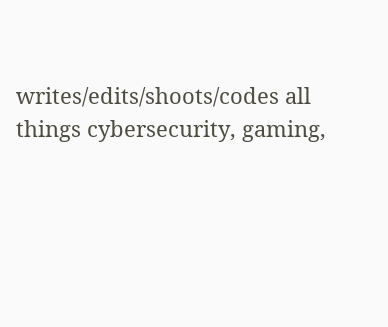writes/edits/shoots/codes all things cybersecurity, gaming,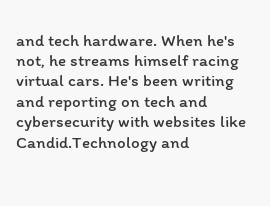and tech hardware. When he's not, he streams himself racing virtual cars. He's been writing and reporting on tech and cybersecurity with websites like Candid.Technology and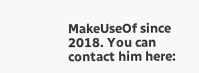MakeUseOf since 2018. You can contact him here: